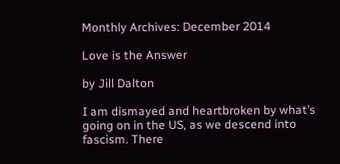Monthly Archives: December 2014

Love is the Answer

by Jill Dalton

I am dismayed and heartbroken by what’s going on in the US, as we descend into fascism. There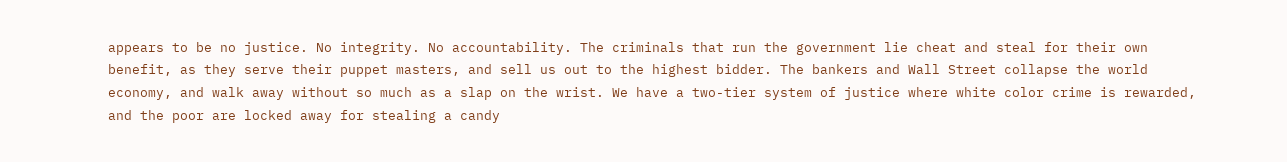appears to be no justice. No integrity. No accountability. The criminals that run the government lie cheat and steal for their own benefit, as they serve their puppet masters, and sell us out to the highest bidder. The bankers and Wall Street collapse the world economy, and walk away without so much as a slap on the wrist. We have a two-tier system of justice where white color crime is rewarded, and the poor are locked away for stealing a candy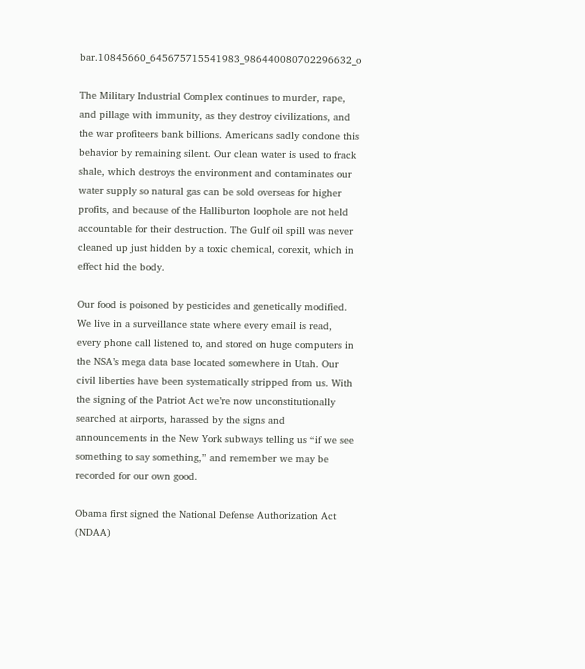bar.10845660_645675715541983_986440080702296632_o

The Military Industrial Complex continues to murder, rape, and pillage with immunity, as they destroy civilizations, and the war profiteers bank billions. Americans sadly condone this behavior by remaining silent. Our clean water is used to frack shale, which destroys the environment and contaminates our water supply so natural gas can be sold overseas for higher profits, and because of the Halliburton loophole are not held accountable for their destruction. The Gulf oil spill was never cleaned up just hidden by a toxic chemical, corexit, which in effect hid the body.

Our food is poisoned by pesticides and genetically modified. We live in a surveillance state where every email is read, every phone call listened to, and stored on huge computers in the NSA’s mega data base located somewhere in Utah. Our civil liberties have been systematically stripped from us. With the signing of the Patriot Act we’re now unconstitutionally searched at airports, harassed by the signs and announcements in the New York subways telling us “if we see something to say something,” and remember we may be recorded for our own good.

Obama first signed the National Defense Authorization Act (NDAA)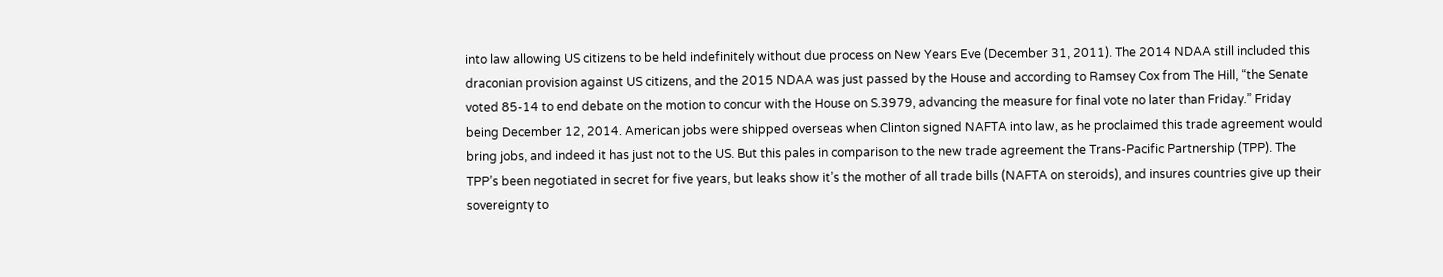into law allowing US citizens to be held indefinitely without due process on New Years Eve (December 31, 2011). The 2014 NDAA still included this draconian provision against US citizens, and the 2015 NDAA was just passed by the House and according to Ramsey Cox from The Hill, “the Senate voted 85-14 to end debate on the motion to concur with the House on S.3979, advancing the measure for final vote no later than Friday.” Friday being December 12, 2014. American jobs were shipped overseas when Clinton signed NAFTA into law, as he proclaimed this trade agreement would bring jobs, and indeed it has just not to the US. But this pales in comparison to the new trade agreement the Trans-Pacific Partnership (TPP). The TPP’s been negotiated in secret for five years, but leaks show it’s the mother of all trade bills (NAFTA on steroids), and insures countries give up their sovereignty to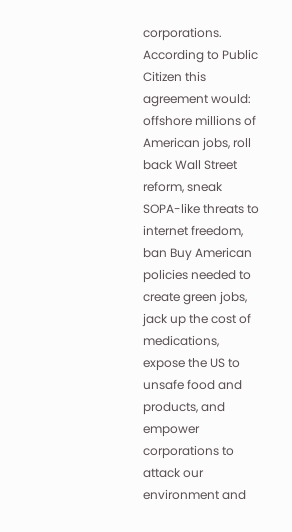corporations. According to Public Citizen this agreement would: offshore millions of American jobs, roll back Wall Street reform, sneak SOPA-like threats to internet freedom, ban Buy American policies needed to create green jobs, jack up the cost of medications, expose the US to unsafe food and products, and empower corporations to attack our environment and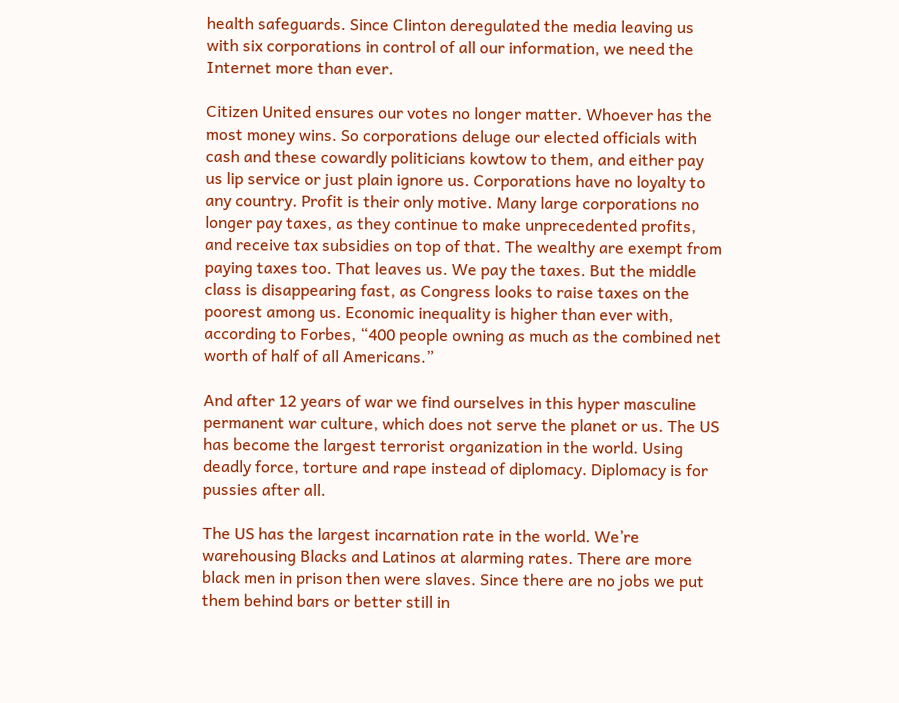health safeguards. Since Clinton deregulated the media leaving us with six corporations in control of all our information, we need the Internet more than ever.

Citizen United ensures our votes no longer matter. Whoever has the most money wins. So corporations deluge our elected officials with cash and these cowardly politicians kowtow to them, and either pay us lip service or just plain ignore us. Corporations have no loyalty to any country. Profit is their only motive. Many large corporations no longer pay taxes, as they continue to make unprecedented profits, and receive tax subsidies on top of that. The wealthy are exempt from paying taxes too. That leaves us. We pay the taxes. But the middle class is disappearing fast, as Congress looks to raise taxes on the poorest among us. Economic inequality is higher than ever with, according to Forbes, “400 people owning as much as the combined net worth of half of all Americans.”

And after 12 years of war we find ourselves in this hyper masculine permanent war culture, which does not serve the planet or us. The US has become the largest terrorist organization in the world. Using deadly force, torture and rape instead of diplomacy. Diplomacy is for pussies after all.

The US has the largest incarnation rate in the world. We’re warehousing Blacks and Latinos at alarming rates. There are more black men in prison then were slaves. Since there are no jobs we put them behind bars or better still in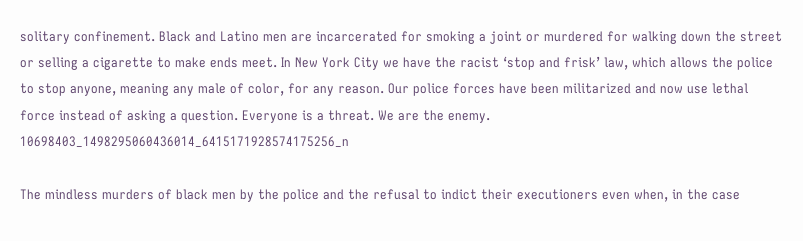solitary confinement. Black and Latino men are incarcerated for smoking a joint or murdered for walking down the street or selling a cigarette to make ends meet. In New York City we have the racist ‘stop and frisk’ law, which allows the police to stop anyone, meaning any male of color, for any reason. Our police forces have been militarized and now use lethal force instead of asking a question. Everyone is a threat. We are the enemy. 10698403_1498295060436014_6415171928574175256_n

The mindless murders of black men by the police and the refusal to indict their executioners even when, in the case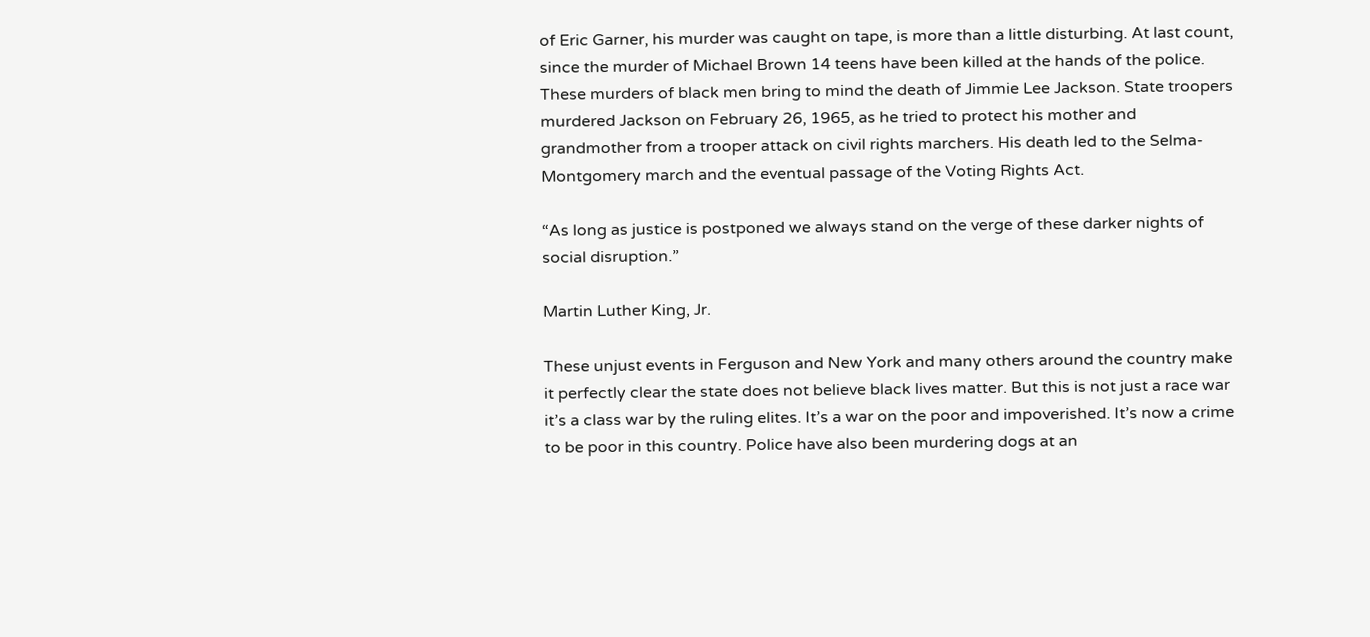of Eric Garner, his murder was caught on tape, is more than a little disturbing. At last count, since the murder of Michael Brown 14 teens have been killed at the hands of the police. These murders of black men bring to mind the death of Jimmie Lee Jackson. State troopers murdered Jackson on February 26, 1965, as he tried to protect his mother and grandmother from a trooper attack on civil rights marchers. His death led to the Selma-Montgomery march and the eventual passage of the Voting Rights Act.

“As long as justice is postponed we always stand on the verge of these darker nights of social disruption.”

Martin Luther King, Jr.

These unjust events in Ferguson and New York and many others around the country make it perfectly clear the state does not believe black lives matter. But this is not just a race war it’s a class war by the ruling elites. It’s a war on the poor and impoverished. It’s now a crime to be poor in this country. Police have also been murdering dogs at an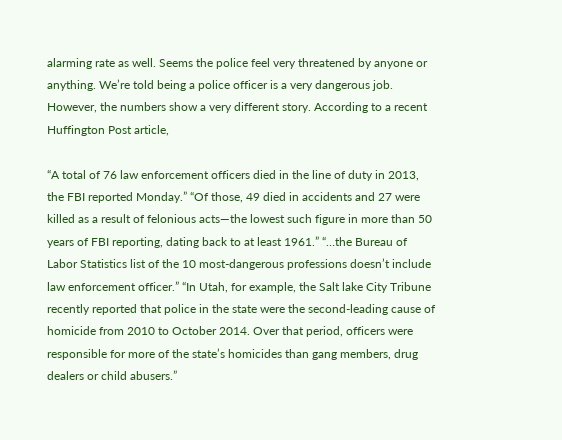alarming rate as well. Seems the police feel very threatened by anyone or anything. We’re told being a police officer is a very dangerous job. However, the numbers show a very different story. According to a recent Huffington Post article,

“A total of 76 law enforcement officers died in the line of duty in 2013, the FBI reported Monday.” “Of those, 49 died in accidents and 27 were killed as a result of felonious acts—the lowest such figure in more than 50 years of FBI reporting, dating back to at least 1961.” “…the Bureau of Labor Statistics list of the 10 most-dangerous professions doesn’t include law enforcement officer.” “In Utah, for example, the Salt lake City Tribune recently reported that police in the state were the second-leading cause of homicide from 2010 to October 2014. Over that period, officers were responsible for more of the state’s homicides than gang members, drug dealers or child abusers.”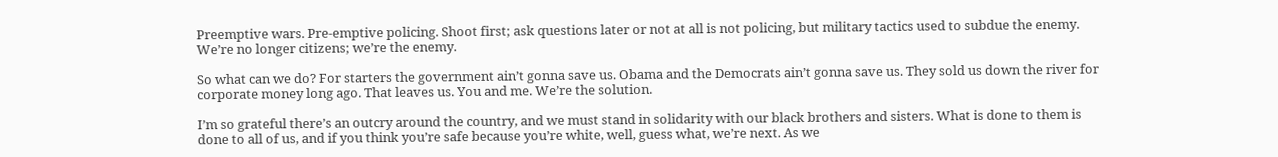Preemptive wars. Pre-emptive policing. Shoot first; ask questions later or not at all is not policing, but military tactics used to subdue the enemy. We’re no longer citizens; we’re the enemy.

So what can we do? For starters the government ain’t gonna save us. Obama and the Democrats ain’t gonna save us. They sold us down the river for corporate money long ago. That leaves us. You and me. We’re the solution.

I’m so grateful there’s an outcry around the country, and we must stand in solidarity with our black brothers and sisters. What is done to them is done to all of us, and if you think you’re safe because you’re white, well, guess what, we’re next. As we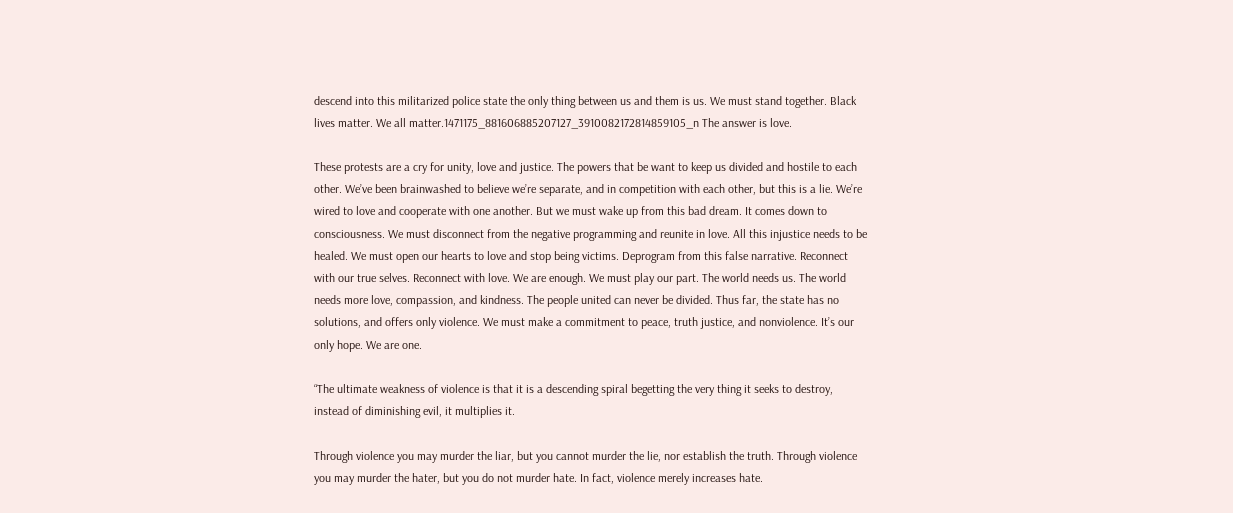descend into this militarized police state the only thing between us and them is us. We must stand together. Black lives matter. We all matter.1471175_881606885207127_3910082172814859105_n The answer is love.

These protests are a cry for unity, love and justice. The powers that be want to keep us divided and hostile to each other. We’ve been brainwashed to believe we’re separate, and in competition with each other, but this is a lie. We’re wired to love and cooperate with one another. But we must wake up from this bad dream. It comes down to consciousness. We must disconnect from the negative programming and reunite in love. All this injustice needs to be healed. We must open our hearts to love and stop being victims. Deprogram from this false narrative. Reconnect with our true selves. Reconnect with love. We are enough. We must play our part. The world needs us. The world needs more love, compassion, and kindness. The people united can never be divided. Thus far, the state has no solutions, and offers only violence. We must make a commitment to peace, truth justice, and nonviolence. It’s our only hope. We are one.

“The ultimate weakness of violence is that it is a descending spiral begetting the very thing it seeks to destroy, instead of diminishing evil, it multiplies it.

Through violence you may murder the liar, but you cannot murder the lie, nor establish the truth. Through violence you may murder the hater, but you do not murder hate. In fact, violence merely increases hate.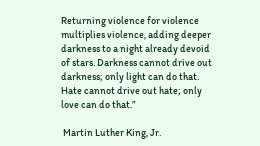Returning violence for violence multiplies violence, adding deeper darkness to a night already devoid of stars. Darkness cannot drive out darkness; only light can do that. Hate cannot drive out hate; only love can do that.”

 Martin Luther King, Jr.